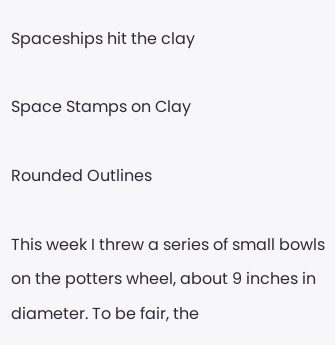Spaceships hit the clay

Space Stamps on Clay

Rounded Outlines

This week I threw a series of small bowls on the potters wheel, about 9 inches in diameter. To be fair, the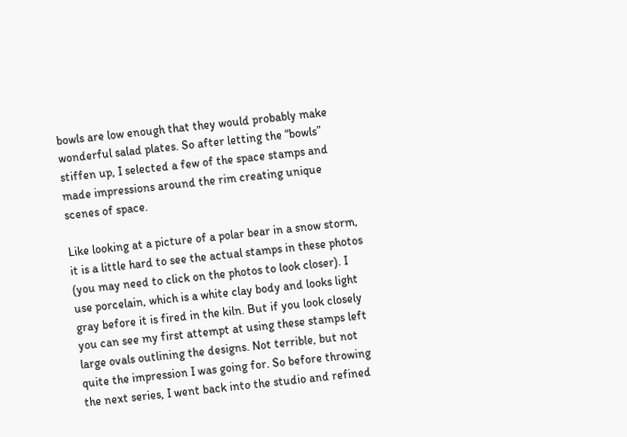bowls are low enough that they would probably make wonderful salad plates. So after letting the “bowls” stiffen up, I selected a few of the space stamps and made impressions around the rim creating unique scenes of space.

Like looking at a picture of a polar bear in a snow storm, it is a little hard to see the actual stamps in these photos (you may need to click on the photos to look closer). I use porcelain, which is a white clay body and looks light gray before it is fired in the kiln. But if you look closely you can see my first attempt at using these stamps left large ovals outlining the designs. Not terrible, but not quite the impression I was going for. So before throwing the next series, I went back into the studio and refined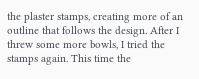the plaster stamps, creating more of an outline that follows the design. After I threw some more bowls, I tried the stamps again. This time the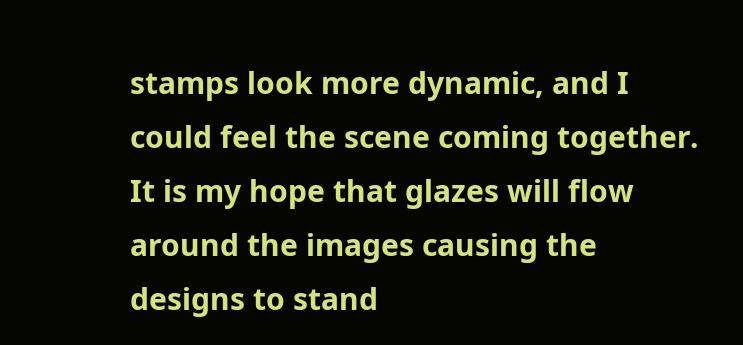stamps look more dynamic, and I could feel the scene coming together. It is my hope that glazes will flow around the images causing the designs to stand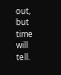out, but time will tell.